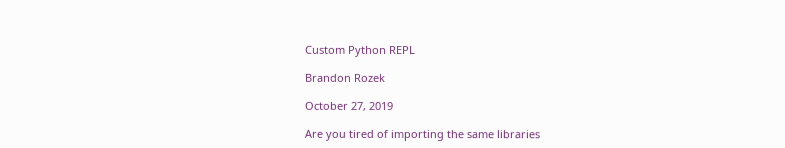Custom Python REPL

Brandon Rozek

October 27, 2019

Are you tired of importing the same libraries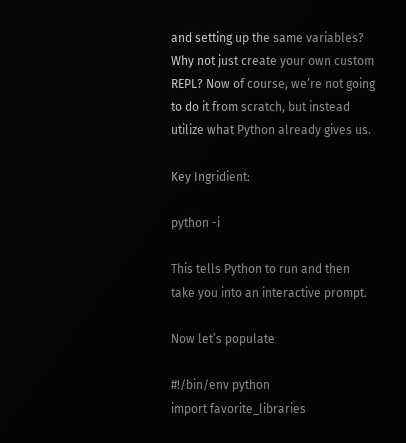and setting up the same variables? Why not just create your own custom REPL? Now of course, we’re not going to do it from scratch, but instead utilize what Python already gives us.

Key Ingridient:

python -i

This tells Python to run and then take you into an interactive prompt.

Now let’s populate

#!/bin/env python
import favorite_libraries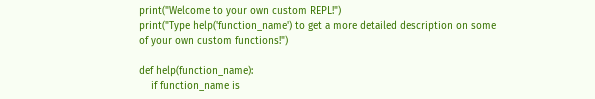print("Welcome to your own custom REPL!")
print("Type help('function_name') to get a more detailed description on some of your own custom functions!")

def help(function_name):
    if function_name is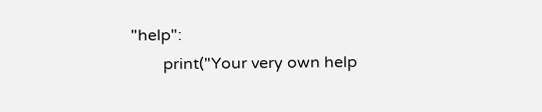"help":
        print("Your very own help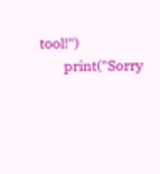tool!")
        print("Sorry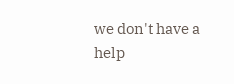we don't have a help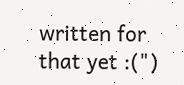written for that yet :(")